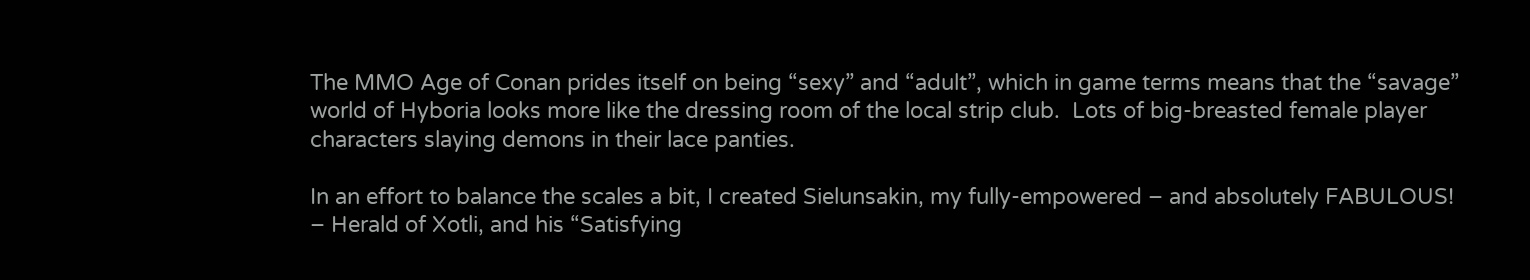The MMO Age of Conan prides itself on being “sexy” and “adult”, which in game terms means that the “savage” world of Hyboria looks more like the dressing room of the local strip club.  Lots of big-breasted female player characters slaying demons in their lace panties.

In an effort to balance the scales a bit, I created Sielunsakin, my fully-empowered – and absolutely FABULOUS! – Herald of Xotli, and his “Satisfying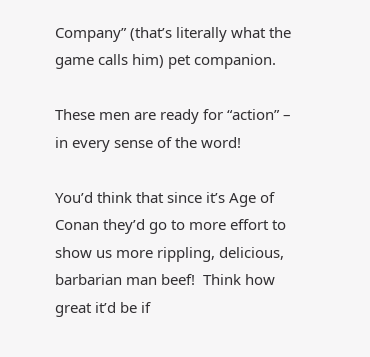Company” (that’s literally what the game calls him) pet companion.

These men are ready for “action” – in every sense of the word!

You’d think that since it’s Age of Conan they’d go to more effort to show us more rippling, delicious, barbarian man beef!  Think how great it’d be if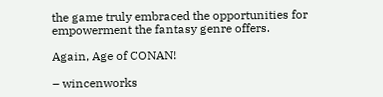the game truly embraced the opportunities for empowerment the fantasy genre offers.

Again, Age of CONAN!

– wincenworks